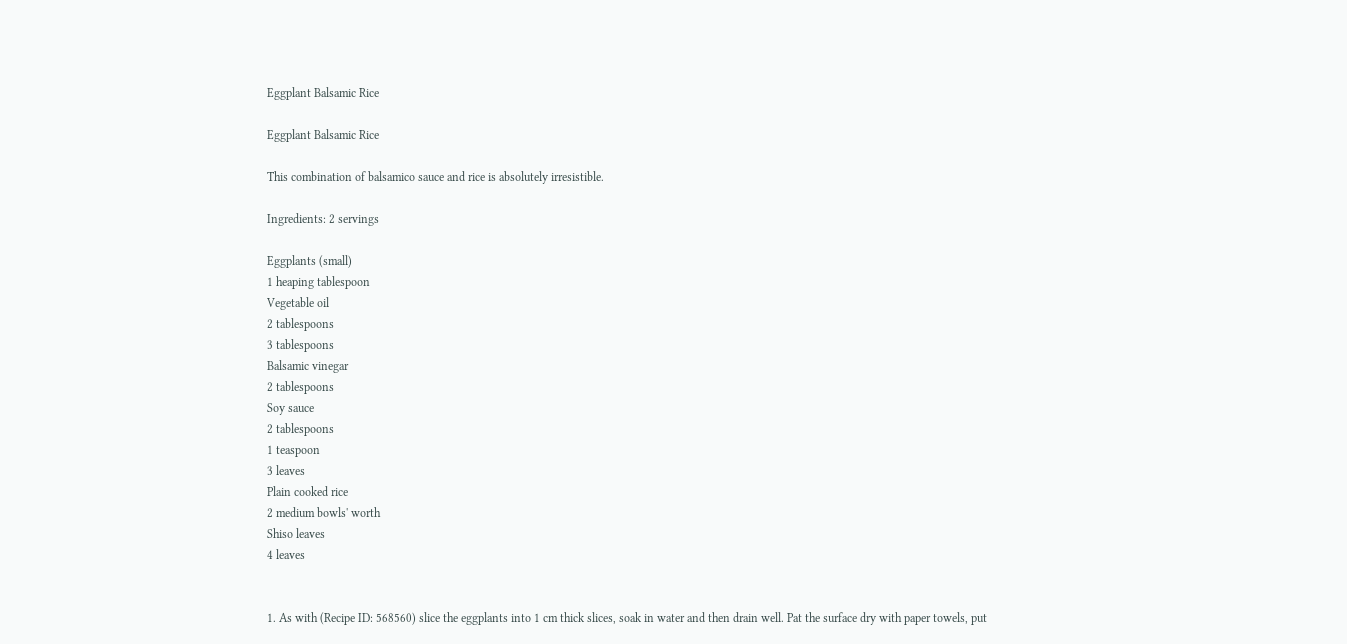Eggplant Balsamic Rice

Eggplant Balsamic Rice

This combination of balsamico sauce and rice is absolutely irresistible.

Ingredients: 2 servings

Eggplants (small)
1 heaping tablespoon
Vegetable oil
2 tablespoons
3 tablespoons
Balsamic vinegar
2 tablespoons
Soy sauce
2 tablespoons
1 teaspoon
3 leaves
Plain cooked rice
2 medium bowls' worth
Shiso leaves
4 leaves


1. As with (Recipe ID: 568560) slice the eggplants into 1 cm thick slices, soak in water and then drain well. Pat the surface dry with paper towels, put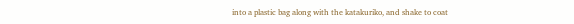into a plastic bag along with the katakuriko, and shake to coat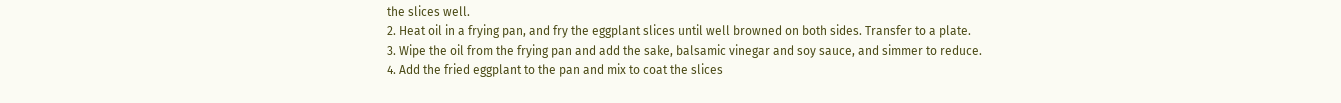the slices well.
2. Heat oil in a frying pan, and fry the eggplant slices until well browned on both sides. Transfer to a plate.
3. Wipe the oil from the frying pan and add the sake, balsamic vinegar and soy sauce, and simmer to reduce.
4. Add the fried eggplant to the pan and mix to coat the slices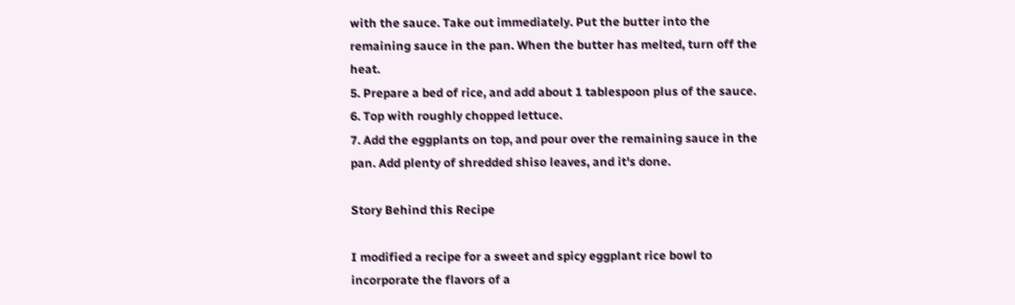with the sauce. Take out immediately. Put the butter into the remaining sauce in the pan. When the butter has melted, turn off the heat.
5. Prepare a bed of rice, and add about 1 tablespoon plus of the sauce.
6. Top with roughly chopped lettuce.
7. Add the eggplants on top, and pour over the remaining sauce in the pan. Add plenty of shredded shiso leaves, and it's done.

Story Behind this Recipe

I modified a recipe for a sweet and spicy eggplant rice bowl to incorporate the flavors of a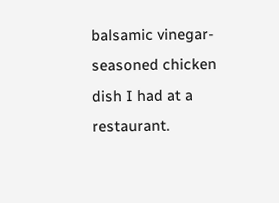balsamic vinegar-seasoned chicken dish I had at a restaurant.